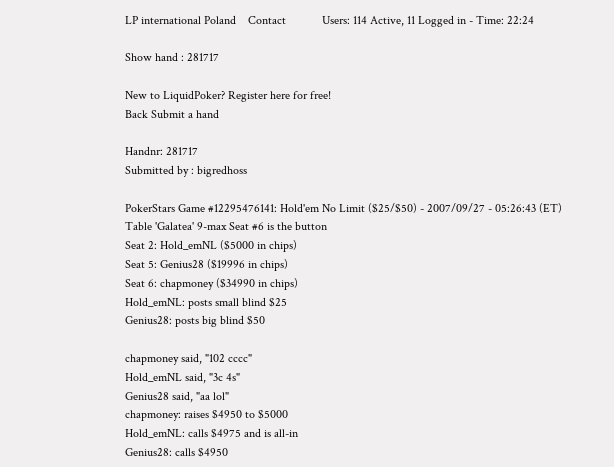LP international Poland    Contact            Users: 114 Active, 11 Logged in - Time: 22:24

Show hand : 281717

New to LiquidPoker? Register here for free!
Back Submit a hand

Handnr: 281717
Submitted by : bigredhoss

PokerStars Game #12295476141: Hold'em No Limit ($25/$50) - 2007/09/27 - 05:26:43 (ET)
Table 'Galatea' 9-max Seat #6 is the button
Seat 2: Hold_emNL ($5000 in chips)
Seat 5: Genius28 ($19996 in chips)
Seat 6: chapmoney ($34990 in chips)
Hold_emNL: posts small blind $25
Genius28: posts big blind $50

chapmoney said, "102 cccc"
Hold_emNL said, "3c 4s"
Genius28 said, "aa lol"
chapmoney: raises $4950 to $5000
Hold_emNL: calls $4975 and is all-in
Genius28: calls $4950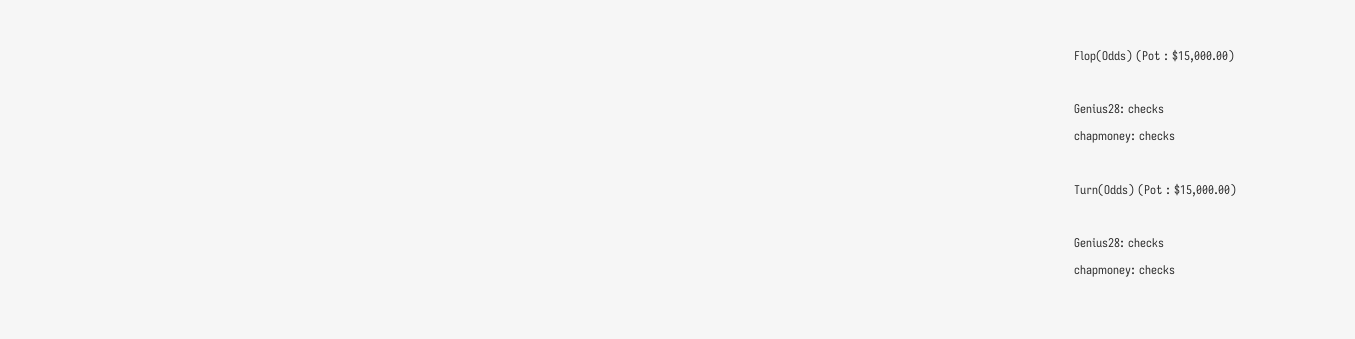Flop(Odds) (Pot : $15,000.00)

Genius28: checks
chapmoney: checks

Turn(Odds) (Pot : $15,000.00)

Genius28: checks
chapmoney: checks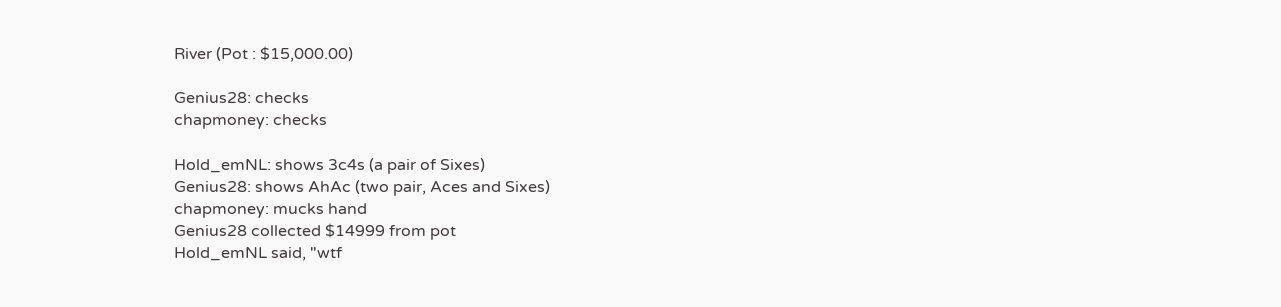River (Pot : $15,000.00)

Genius28: checks
chapmoney: checks

Hold_emNL: shows 3c4s (a pair of Sixes)
Genius28: shows AhAc (two pair, Aces and Sixes)
chapmoney: mucks hand
Genius28 collected $14999 from pot
Hold_emNL said, "wtf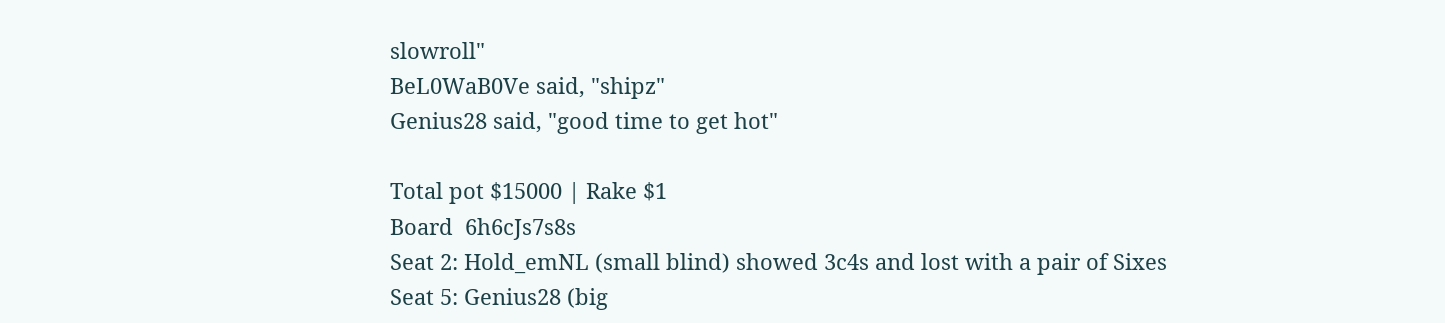slowroll"
BeL0WaB0Ve said, "shipz"
Genius28 said, "good time to get hot"

Total pot $15000 | Rake $1
Board  6h6cJs7s8s
Seat 2: Hold_emNL (small blind) showed 3c4s and lost with a pair of Sixes
Seat 5: Genius28 (big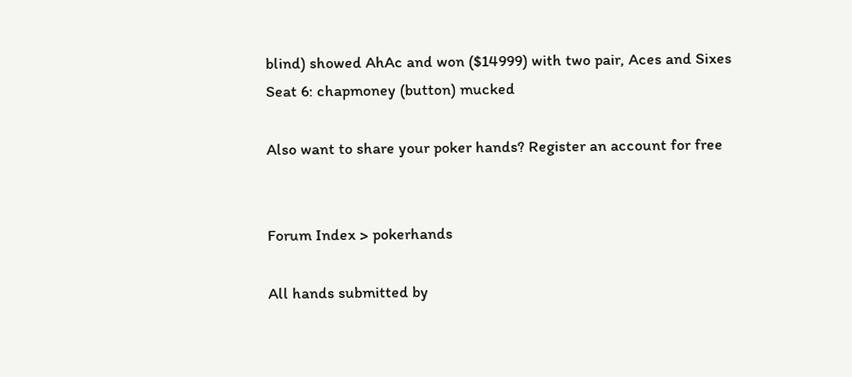blind) showed AhAc and won ($14999) with two pair, Aces and Sixes
Seat 6: chapmoney (button) mucked

Also want to share your poker hands? Register an account for free


Forum Index > pokerhands

All hands submitted by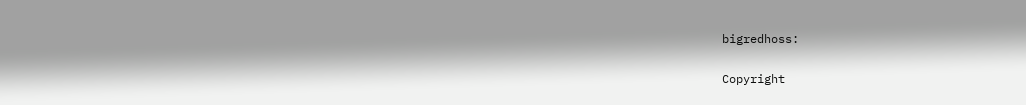bigredhoss:

Copyright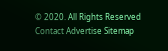© 2020. All Rights Reserved
Contact Advertise Sitemap